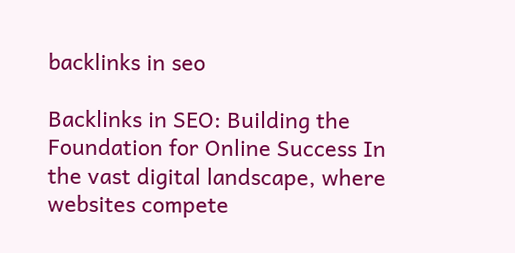backlinks in seo

Backlinks in SEO: Building the Foundation for Online Success In the vast digital landscape, where websites compete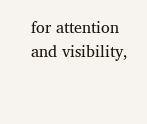for attention and visibility,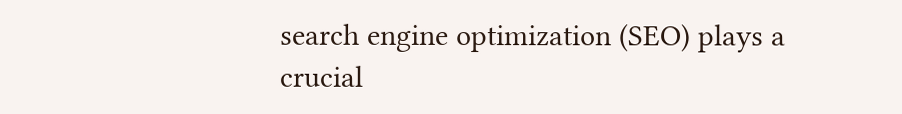search engine optimization (SEO) plays a crucial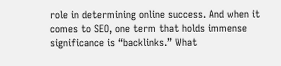role in determining online success. And when it comes to SEO, one term that holds immense significance is “backlinks.” What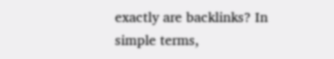exactly are backlinks? In simple terms,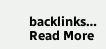backlinks… Read More